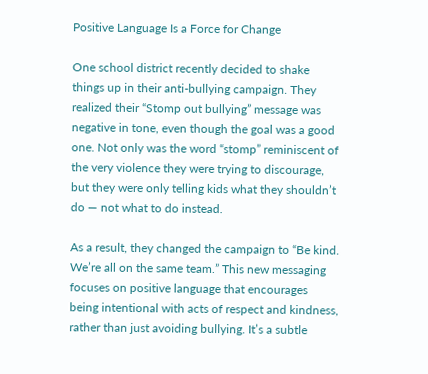Positive Language Is a Force for Change

One school district recently decided to shake things up in their anti-bullying campaign. They realized their “Stomp out bullying” message was negative in tone, even though the goal was a good one. Not only was the word “stomp” reminiscent of the very violence they were trying to discourage, but they were only telling kids what they shouldn’t do — not what to do instead.

As a result, they changed the campaign to “Be kind. We’re all on the same team.” This new messaging focuses on positive language that encourages being intentional with acts of respect and kindness, rather than just avoiding bullying. It’s a subtle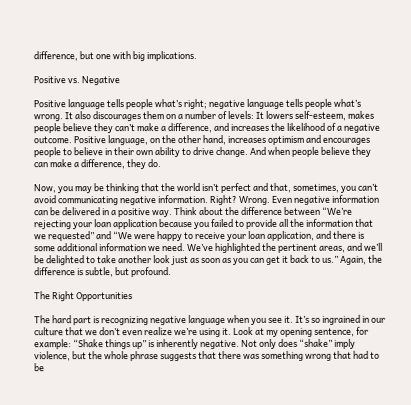difference, but one with big implications.

Positive vs. Negative

Positive language tells people what’s right; negative language tells people what’s wrong. It also discourages them on a number of levels: It lowers self-esteem, makes people believe they can’t make a difference, and increases the likelihood of a negative outcome. Positive language, on the other hand, increases optimism and encourages people to believe in their own ability to drive change. And when people believe they can make a difference, they do.

Now, you may be thinking that the world isn’t perfect and that, sometimes, you can’t avoid communicating negative information. Right? Wrong. Even negative information can be delivered in a positive way. Think about the difference between “We’re rejecting your loan application because you failed to provide all the information that we requested” and “We were happy to receive your loan application, and there is some additional information we need. We’ve highlighted the pertinent areas, and we’ll be delighted to take another look just as soon as you can get it back to us.” Again, the difference is subtle, but profound.

The Right Opportunities

The hard part is recognizing negative language when you see it. It’s so ingrained in our culture that we don’t even realize we’re using it. Look at my opening sentence, for example: “Shake things up” is inherently negative. Not only does “shake” imply violence, but the whole phrase suggests that there was something wrong that had to be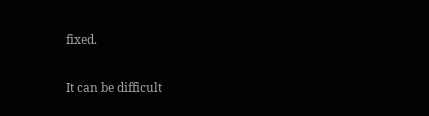fixed.

It can be difficult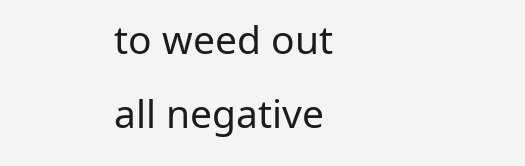to weed out all negative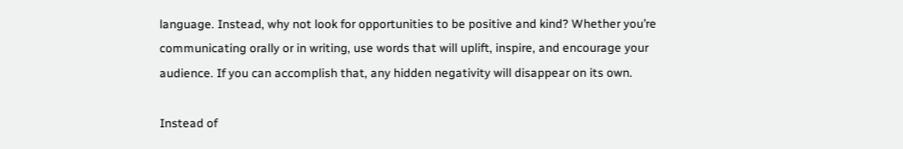language. Instead, why not look for opportunities to be positive and kind? Whether you’re communicating orally or in writing, use words that will uplift, inspire, and encourage your audience. If you can accomplish that, any hidden negativity will disappear on its own.

Instead of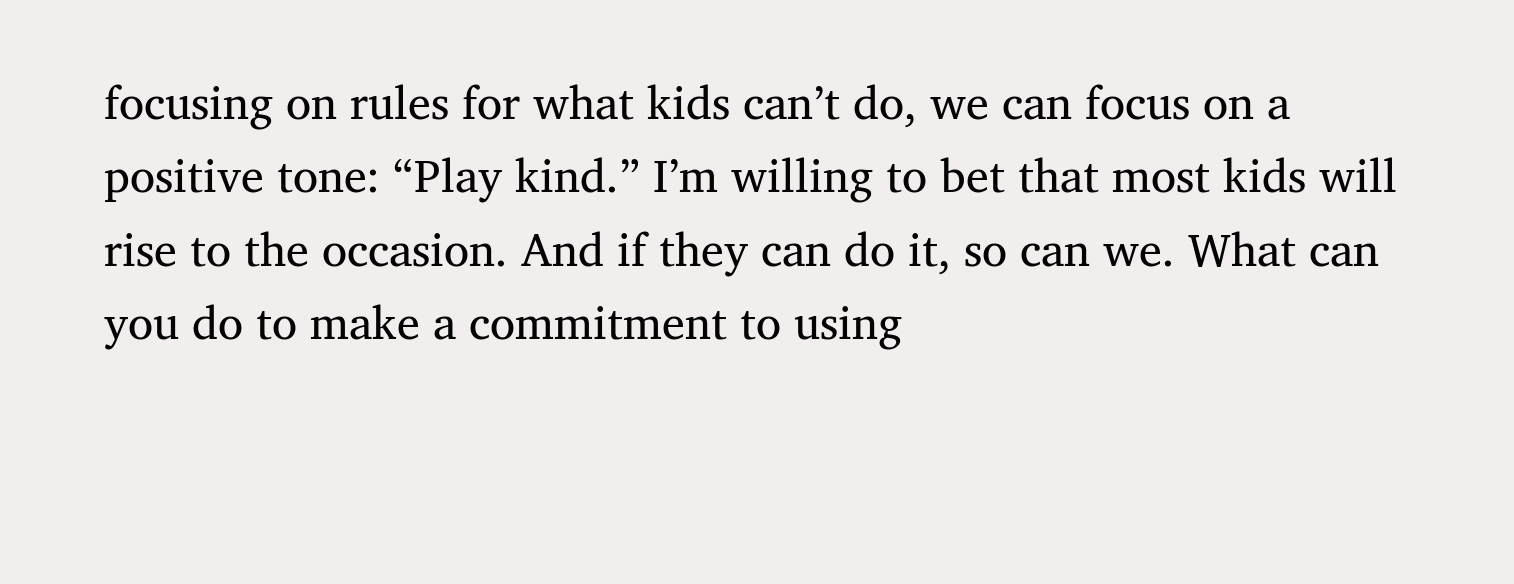focusing on rules for what kids can’t do, we can focus on a positive tone: “Play kind.” I’m willing to bet that most kids will rise to the occasion. And if they can do it, so can we. What can you do to make a commitment to using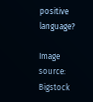positive language?

Image source: Bigstock